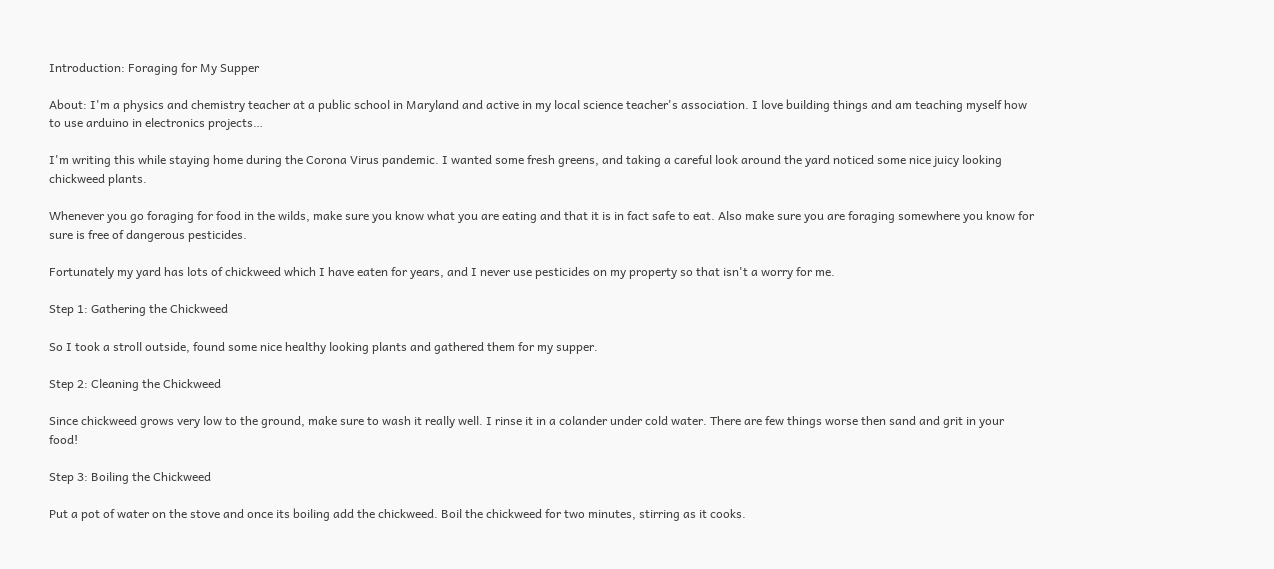Introduction: Foraging for My Supper

About: I'm a physics and chemistry teacher at a public school in Maryland and active in my local science teacher's association. I love building things and am teaching myself how to use arduino in electronics projects…

I'm writing this while staying home during the Corona Virus pandemic. I wanted some fresh greens, and taking a careful look around the yard noticed some nice juicy looking chickweed plants.

Whenever you go foraging for food in the wilds, make sure you know what you are eating and that it is in fact safe to eat. Also make sure you are foraging somewhere you know for sure is free of dangerous pesticides.

Fortunately my yard has lots of chickweed which I have eaten for years, and I never use pesticides on my property so that isn't a worry for me.

Step 1: Gathering the Chickweed

So I took a stroll outside, found some nice healthy looking plants and gathered them for my supper.

Step 2: Cleaning the Chickweed

Since chickweed grows very low to the ground, make sure to wash it really well. I rinse it in a colander under cold water. There are few things worse then sand and grit in your food!

Step 3: Boiling the Chickweed

Put a pot of water on the stove and once its boiling add the chickweed. Boil the chickweed for two minutes, stirring as it cooks.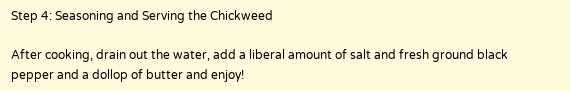Step 4: Seasoning and Serving the Chickweed

After cooking, drain out the water, add a liberal amount of salt and fresh ground black pepper and a dollop of butter and enjoy!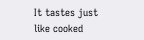It tastes just like cooked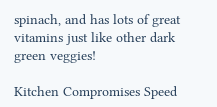spinach, and has lots of great vitamins just like other dark green veggies!

Kitchen Compromises Speed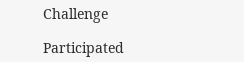Challenge

Participated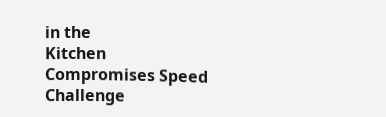in the
Kitchen Compromises Speed Challenge